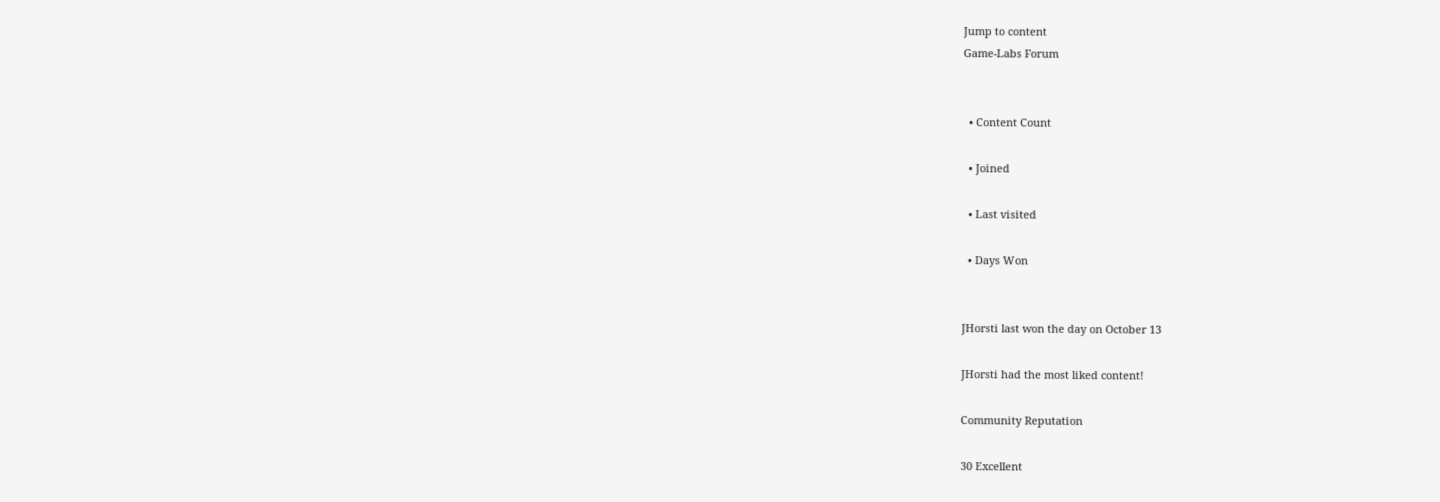Jump to content
Game-Labs Forum


  • Content Count

  • Joined

  • Last visited

  • Days Won


JHorsti last won the day on October 13

JHorsti had the most liked content!

Community Reputation

30 Excellent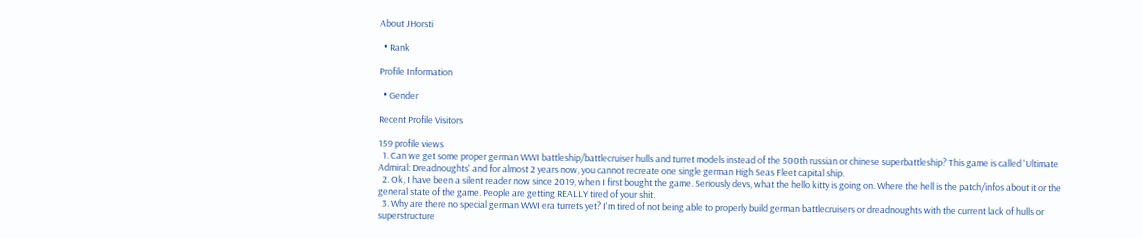About JHorsti

  • Rank

Profile Information

  • Gender

Recent Profile Visitors

159 profile views
  1. Can we get some proper german WWI battleship/battlecruiser hulls and turret models instead of the 500th russian or chinese superbattleship? This game is called 'Ultimate Admiral: Dreadnoughts' and for almost 2 years now, you cannot recreate one single german High Seas Fleet capital ship.
  2. Ok, I have been a silent reader now since 2019, when I first bought the game. Seriously devs, what the hello kitty is going on. Where the hell is the patch/infos about it or the general state of the game. People are getting REALLY tired of your shit.
  3. Why are there no special german WWI era turrets yet? I'm tired of not being able to properly build german battlecruisers or dreadnoughts with the current lack of hulls or superstructure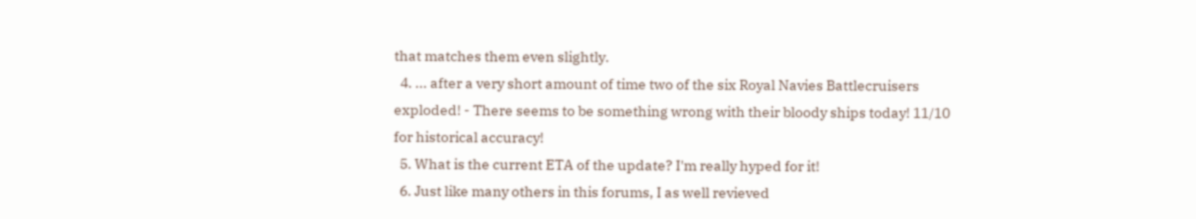that matches them even slightly.
  4. ... after a very short amount of time two of the six Royal Navies Battlecruisers exploded! - There seems to be something wrong with their bloody ships today! 11/10 for historical accuracy!
  5. What is the current ETA of the update? I'm really hyped for it!
  6. Just like many others in this forums, I as well revieved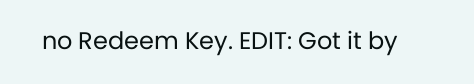no Redeem Key. EDIT: Got it by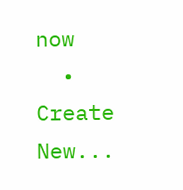now
  • Create New...